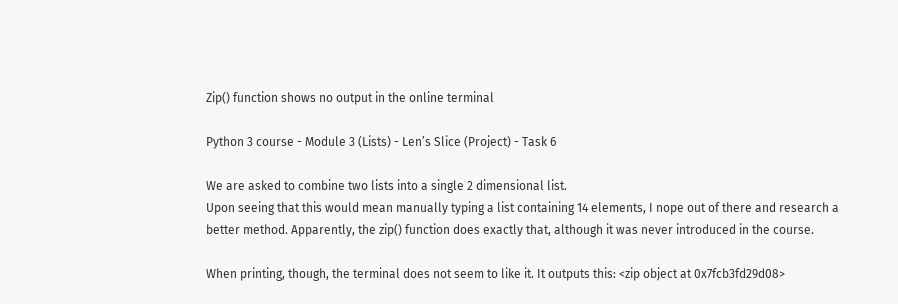Zip() function shows no output in the online terminal

Python 3 course - Module 3 (Lists) - Len’s Slice (Project) - Task 6

We are asked to combine two lists into a single 2 dimensional list.
Upon seeing that this would mean manually typing a list containing 14 elements, I nope out of there and research a better method. Apparently, the zip() function does exactly that, although it was never introduced in the course.

When printing, though, the terminal does not seem to like it. It outputs this: <zip object at 0x7fcb3fd29d08>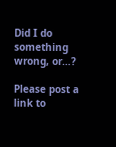Did I do something wrong, or…?

Please post a link to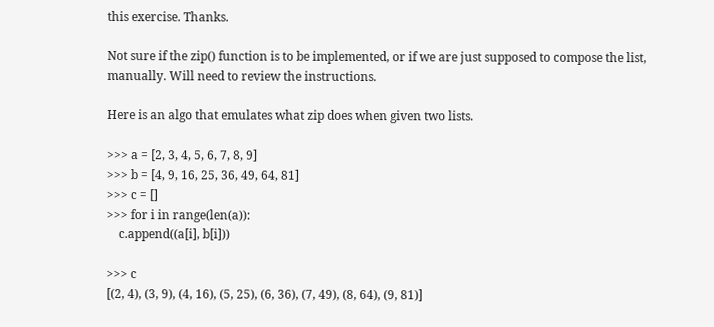this exercise. Thanks.

Not sure if the zip() function is to be implemented, or if we are just supposed to compose the list, manually. Will need to review the instructions.

Here is an algo that emulates what zip does when given two lists.

>>> a = [2, 3, 4, 5, 6, 7, 8, 9]
>>> b = [4, 9, 16, 25, 36, 49, 64, 81]
>>> c = []
>>> for i in range(len(a)):
    c.append((a[i], b[i]))

>>> c
[(2, 4), (3, 9), (4, 16), (5, 25), (6, 36), (7, 49), (8, 64), (9, 81)]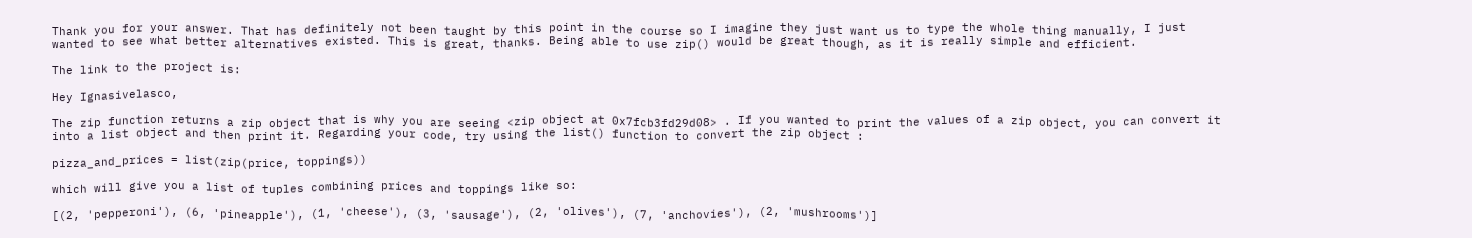Thank you for your answer. That has definitely not been taught by this point in the course so I imagine they just want us to type the whole thing manually, I just wanted to see what better alternatives existed. This is great, thanks. Being able to use zip() would be great though, as it is really simple and efficient.

The link to the project is:

Hey Ignasivelasco,

The zip function returns a zip object that is why you are seeing <zip object at 0x7fcb3fd29d08> . If you wanted to print the values of a zip object, you can convert it into a list object and then print it. Regarding your code, try using the list() function to convert the zip object :

pizza_and_prices = list(zip(price, toppings))

which will give you a list of tuples combining prices and toppings like so:

[(2, 'pepperoni'), (6, 'pineapple'), (1, 'cheese'), (3, 'sausage'), (2, 'olives'), (7, 'anchovies'), (2, 'mushrooms')]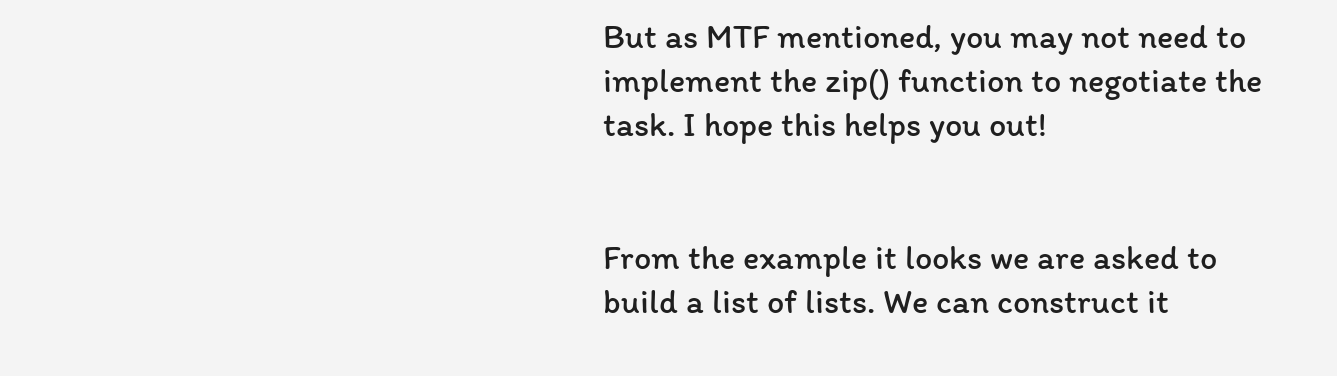But as MTF mentioned, you may not need to implement the zip() function to negotiate the task. I hope this helps you out!


From the example it looks we are asked to build a list of lists. We can construct it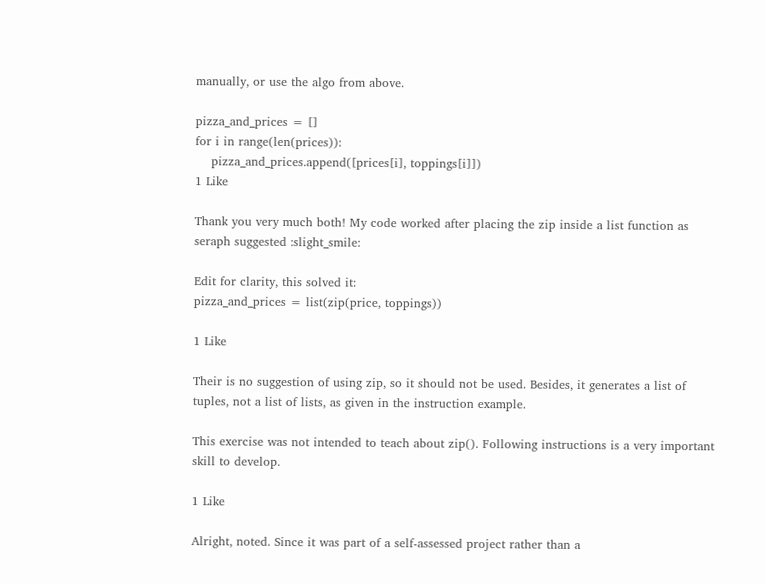manually, or use the algo from above.

pizza_and_prices = []
for i in range(len(prices)):
    pizza_and_prices.append([prices[i], toppings[i]])
1 Like

Thank you very much both! My code worked after placing the zip inside a list function as seraph suggested :slight_smile:

Edit for clarity, this solved it:
pizza_and_prices = list(zip(price, toppings))

1 Like

Their is no suggestion of using zip, so it should not be used. Besides, it generates a list of tuples, not a list of lists, as given in the instruction example.

This exercise was not intended to teach about zip(). Following instructions is a very important skill to develop.

1 Like

Alright, noted. Since it was part of a self-assessed project rather than a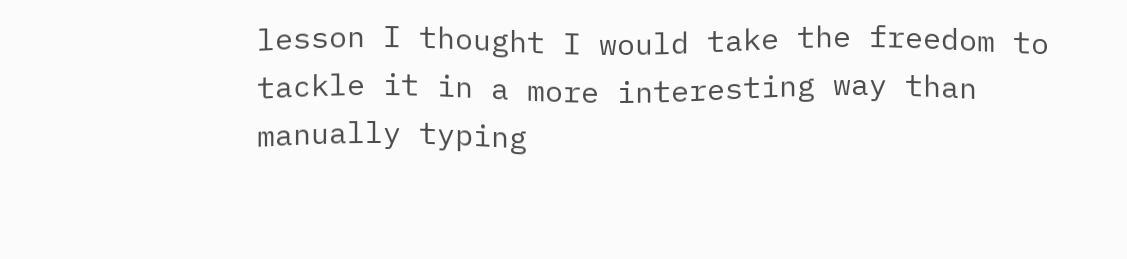lesson I thought I would take the freedom to tackle it in a more interesting way than manually typing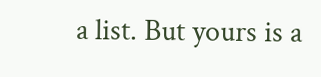a list. But yours is a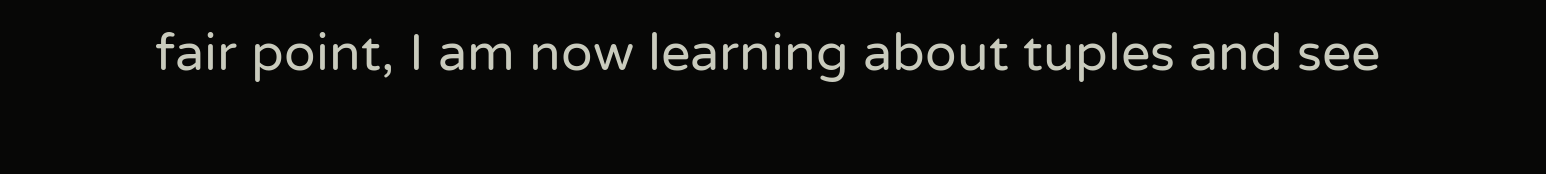fair point, I am now learning about tuples and see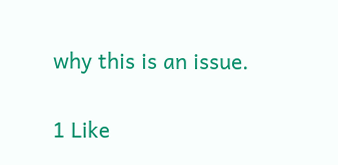why this is an issue.

1 Like